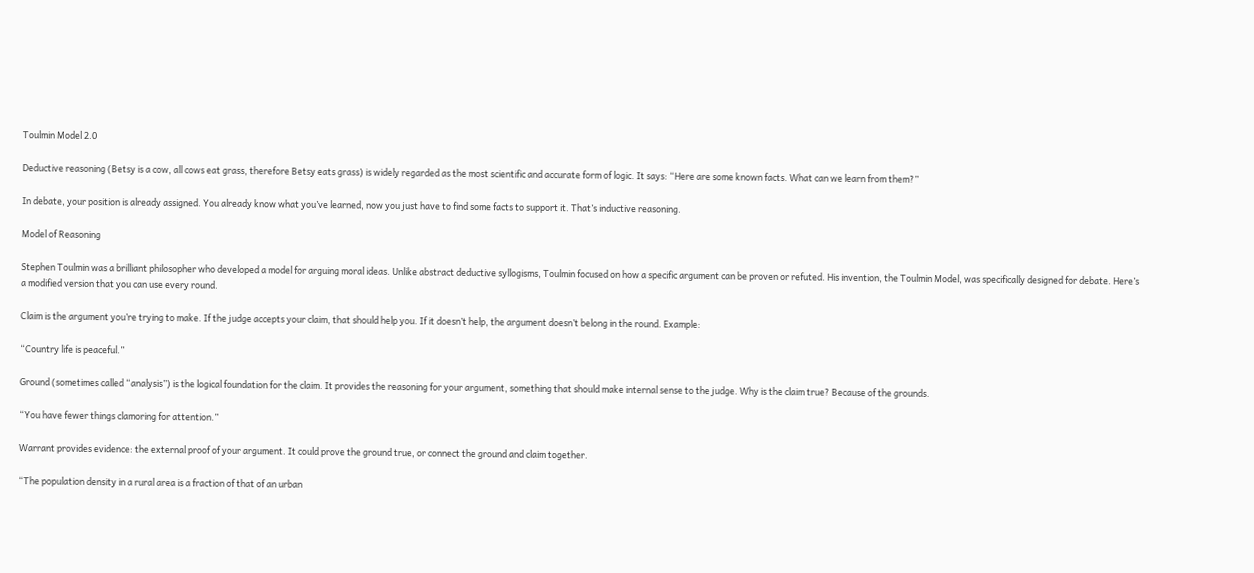Toulmin Model 2.0

Deductive reasoning (Betsy is a cow, all cows eat grass, therefore Betsy eats grass) is widely regarded as the most scientific and accurate form of logic. It says: “Here are some known facts. What can we learn from them?”

In debate, your position is already assigned. You already know what you’ve learned, now you just have to find some facts to support it. That’s inductive reasoning.

Model of Reasoning

Stephen Toulmin was a brilliant philosopher who developed a model for arguing moral ideas. Unlike abstract deductive syllogisms, Toulmin focused on how a specific argument can be proven or refuted. His invention, the Toulmin Model, was specifically designed for debate. Here’s a modified version that you can use every round.

Claim is the argument you’re trying to make. If the judge accepts your claim, that should help you. If it doesn’t help, the argument doesn’t belong in the round. Example:

“Country life is peaceful.”

Ground (sometimes called “analysis”) is the logical foundation for the claim. It provides the reasoning for your argument, something that should make internal sense to the judge. Why is the claim true? Because of the grounds.

“You have fewer things clamoring for attention.”

Warrant provides evidence: the external proof of your argument. It could prove the ground true, or connect the ground and claim together.

“The population density in a rural area is a fraction of that of an urban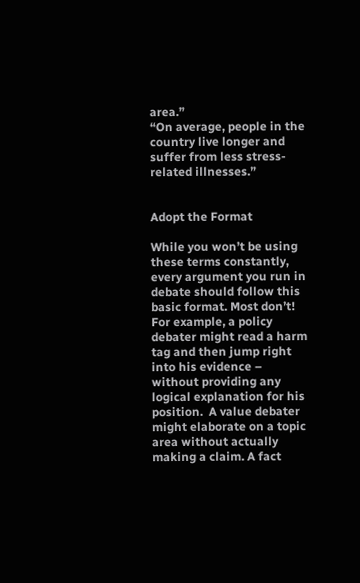area.”
“On average, people in the country live longer and suffer from less stress-related illnesses.”


Adopt the Format

While you won’t be using these terms constantly, every argument you run in debate should follow this basic format. Most don’t! For example, a policy debater might read a harm tag and then jump right into his evidence – without providing any logical explanation for his position.  A value debater might elaborate on a topic area without actually making a claim. A fact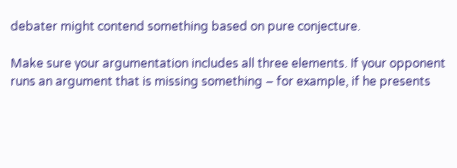debater might contend something based on pure conjecture.

Make sure your argumentation includes all three elements. If your opponent runs an argument that is missing something – for example, if he presents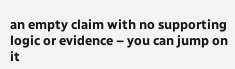an empty claim with no supporting logic or evidence – you can jump on it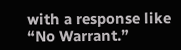with a response like “No Warrant.”